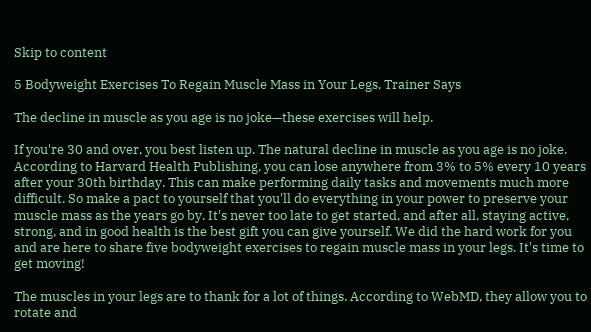Skip to content

5 Bodyweight Exercises To Regain Muscle Mass in Your Legs, Trainer Says

The decline in muscle as you age is no joke—these exercises will help.

If you're 30 and over, you best listen up. The natural decline in muscle as you age is no joke. According to Harvard Health Publishing, you can lose anywhere from 3% to 5% every 10 years after your 30th birthday. This can make performing daily tasks and movements much more difficult. So make a pact to yourself that you'll do everything in your power to preserve your muscle mass as the years go by. It's never too late to get started, and after all, staying active, strong, and in good health is the best gift you can give yourself. We did the hard work for you and are here to share five bodyweight exercises to regain muscle mass in your legs. It's time to get moving!

The muscles in your legs are to thank for a lot of things. According to WebMD, they allow you to rotate and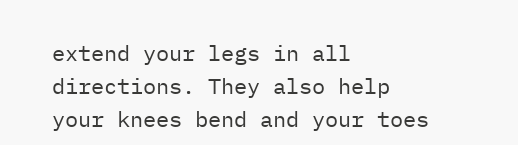extend your legs in all directions. They also help your knees bend and your toes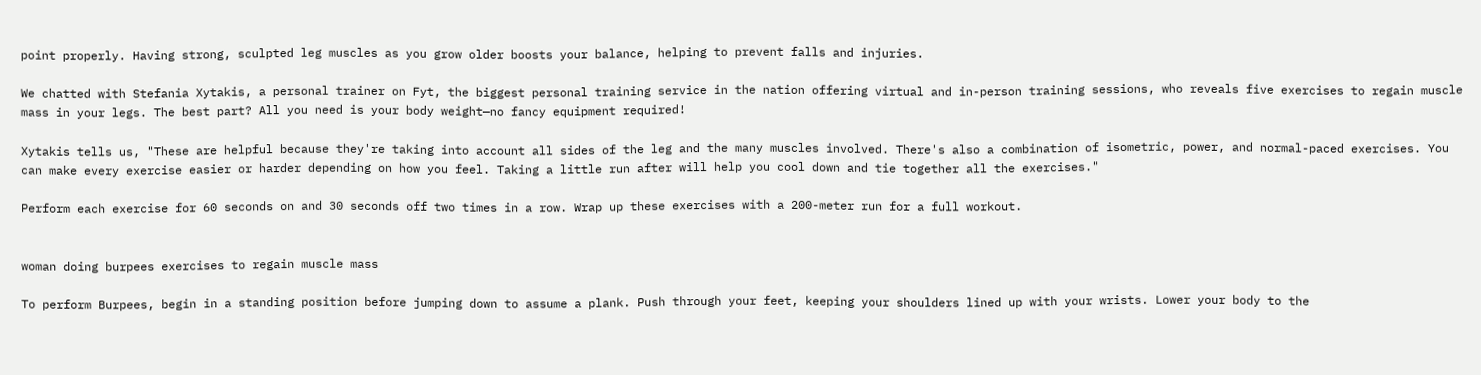point properly. Having strong, sculpted leg muscles as you grow older boosts your balance, helping to prevent falls and injuries.

We chatted with Stefania Xytakis, a personal trainer on Fyt, the biggest personal training service in the nation offering virtual and in-person training sessions, who reveals five exercises to regain muscle mass in your legs. The best part? All you need is your body weight—no fancy equipment required!

Xytakis tells us, "These are helpful because they're taking into account all sides of the leg and the many muscles involved. There's also a combination of isometric, power, and normal-paced exercises. You can make every exercise easier or harder depending on how you feel. Taking a little run after will help you cool down and tie together all the exercises."

Perform each exercise for 60 seconds on and 30 seconds off two times in a row. Wrap up these exercises with a 200-meter run for a full workout.


woman doing burpees exercises to regain muscle mass

To perform Burpees, begin in a standing position before jumping down to assume a plank. Push through your feet, keeping your shoulders lined up with your wrists. Lower your body to the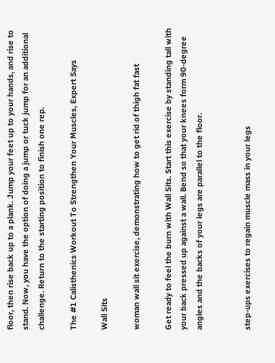floor, then rise back up to a plank. Jump your feet up to your hands, and rise to stand. Now, you have the option of doing a jump or tuck jump for an additional challenge. Return to the starting position to finish one rep.

The #1 Calisthenics Workout To Strengthen Your Muscles, Expert Says

Wall Sits

woman wall sit exercise, demonstrating how to get rid of thigh fat fast

Get ready to feel the burn with Wall Sits. Start this exercise by standing tall with your back pressed up against a wall. Bend so that your knees form 90-degree angles and the backs of your legs are parallel to the floor.


step-ups exercises to regain muscle mass in your legs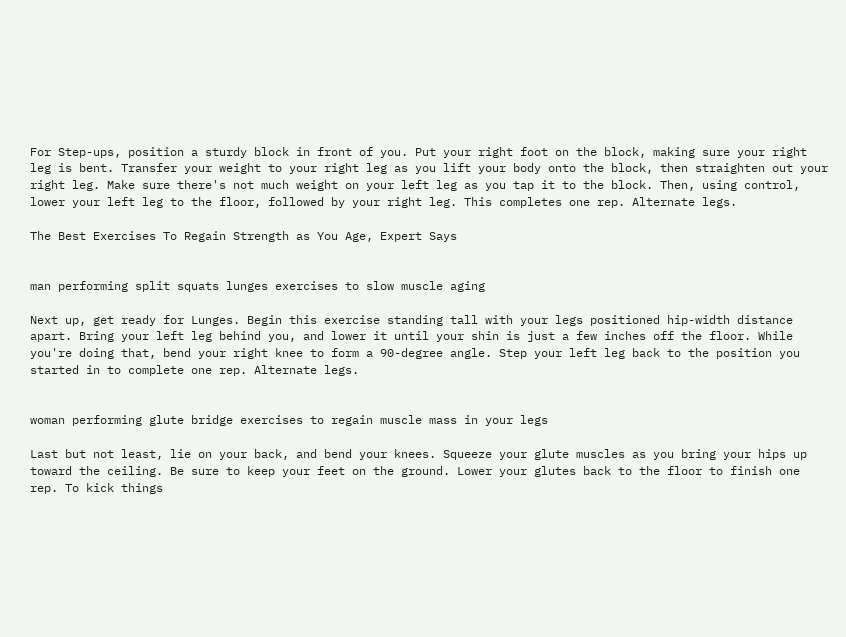For Step-ups, position a sturdy block in front of you. Put your right foot on the block, making sure your right leg is bent. Transfer your weight to your right leg as you lift your body onto the block, then straighten out your right leg. Make sure there's not much weight on your left leg as you tap it to the block. Then, using control, lower your left leg to the floor, followed by your right leg. This completes one rep. Alternate legs.

The Best Exercises To Regain Strength as You Age, Expert Says


man performing split squats lunges exercises to slow muscle aging

Next up, get ready for Lunges. Begin this exercise standing tall with your legs positioned hip-width distance apart. Bring your left leg behind you, and lower it until your shin is just a few inches off the floor. While you're doing that, bend your right knee to form a 90-degree angle. Step your left leg back to the position you started in to complete one rep. Alternate legs.


woman performing glute bridge exercises to regain muscle mass in your legs

Last but not least, lie on your back, and bend your knees. Squeeze your glute muscles as you bring your hips up toward the ceiling. Be sure to keep your feet on the ground. Lower your glutes back to the floor to finish one rep. To kick things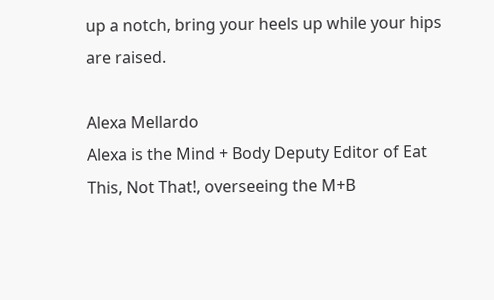up a notch, bring your heels up while your hips are raised.

Alexa Mellardo
Alexa is the Mind + Body Deputy Editor of Eat This, Not That!, overseeing the M+B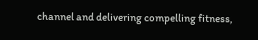channel and delivering compelling fitness,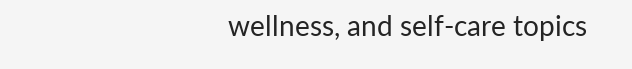wellness, and self-care topics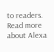to readers. Read more about Alexa